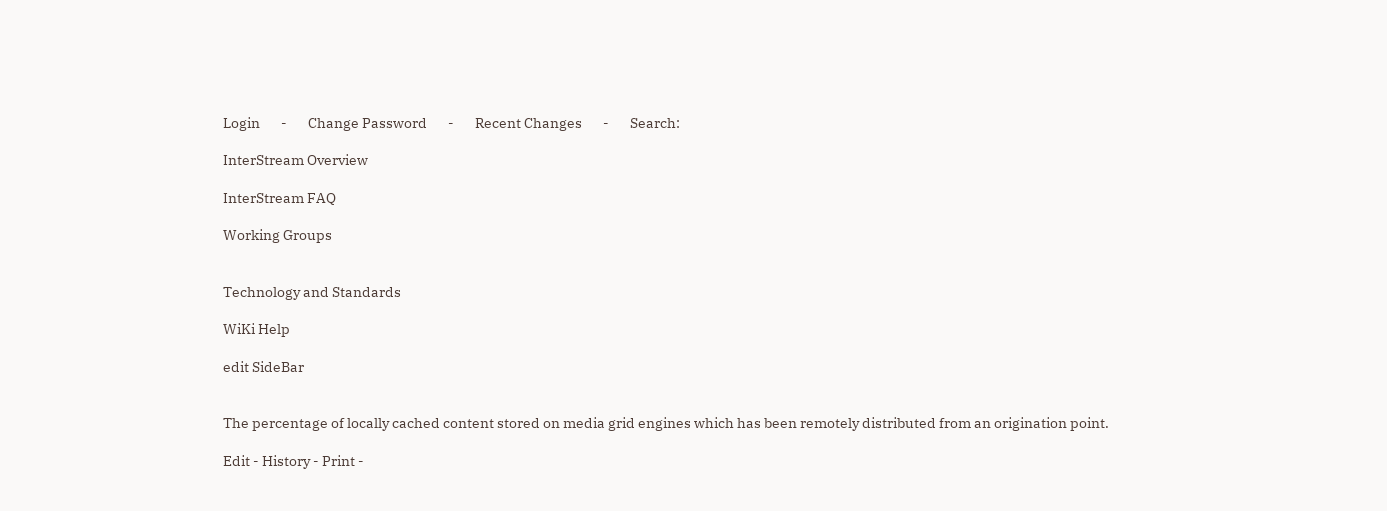Login       -       Change Password       -       Recent Changes       -       Search:

InterStream Overview

InterStream FAQ

Working Groups


Technology and Standards

WiKi Help

edit SideBar


The percentage of locally cached content stored on media grid engines which has been remotely distributed from an origination point.

Edit - History - Print -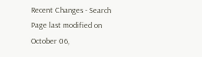Recent Changes - Search
Page last modified on October 06,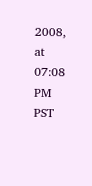2008, at 07:08 PM PST